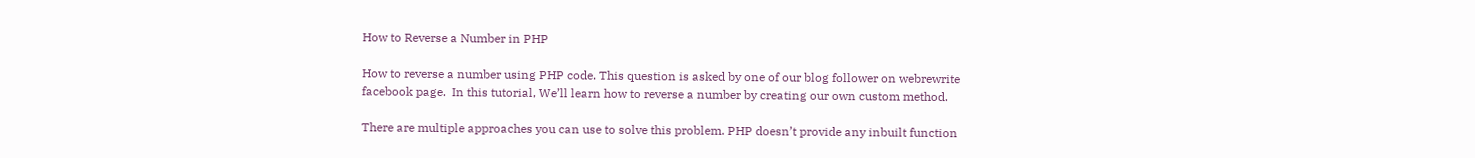How to Reverse a Number in PHP

How to reverse a number using PHP code. This question is asked by one of our blog follower on webrewrite facebook page.  In this tutorial, We’ll learn how to reverse a number by creating our own custom method.

There are multiple approaches you can use to solve this problem. PHP doesn’t provide any inbuilt function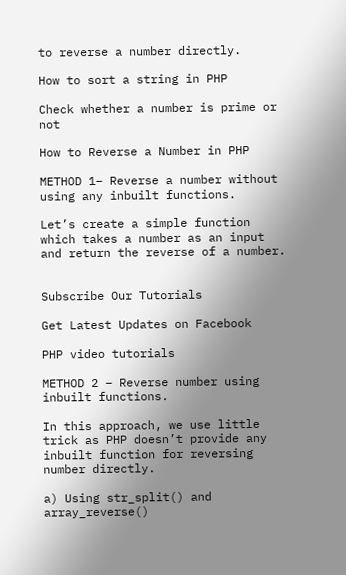to reverse a number directly.

How to sort a string in PHP

Check whether a number is prime or not

How to Reverse a Number in PHP

METHOD 1– Reverse a number without using any inbuilt functions.

Let’s create a simple function which takes a number as an input and return the reverse of a number.


Subscribe Our Tutorials

Get Latest Updates on Facebook

PHP video tutorials

METHOD 2 – Reverse number using inbuilt functions.

In this approach, we use little trick as PHP doesn’t provide any inbuilt function for reversing number directly.

a) Using str_split() and array_reverse()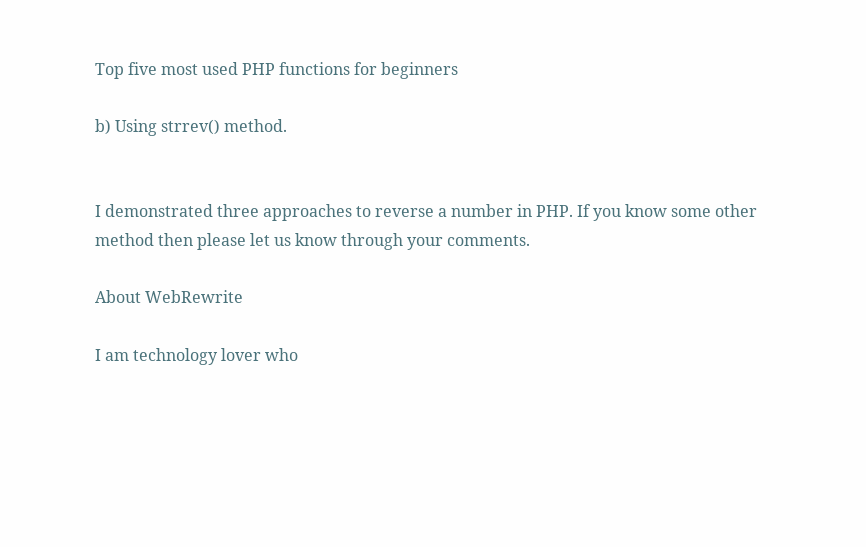Top five most used PHP functions for beginners

b) Using strrev() method.


I demonstrated three approaches to reverse a number in PHP. If you know some other method then please let us know through your comments.

About WebRewrite

I am technology lover who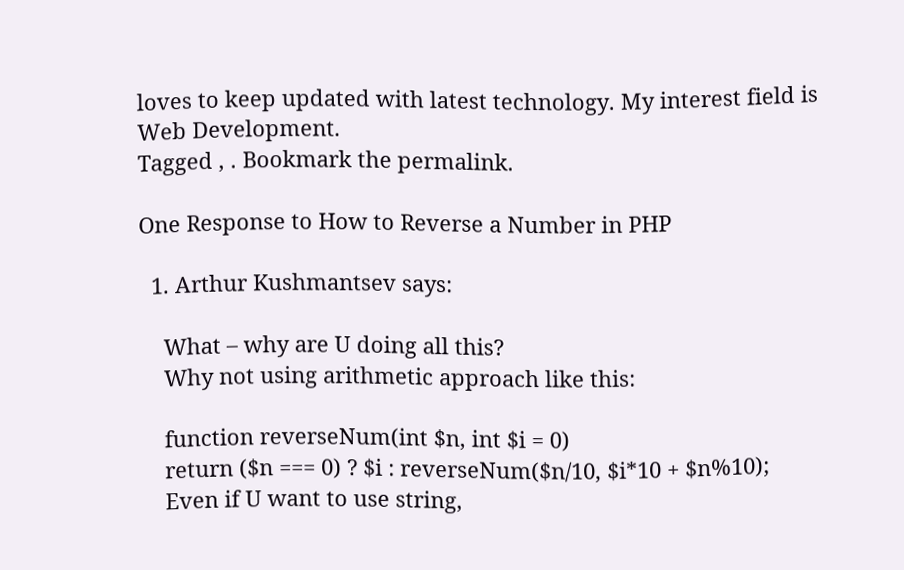loves to keep updated with latest technology. My interest field is Web Development.
Tagged , . Bookmark the permalink.

One Response to How to Reverse a Number in PHP

  1. Arthur Kushmantsev says:

    What – why are U doing all this?
    Why not using arithmetic approach like this:

    function reverseNum(int $n, int $i = 0)
    return ($n === 0) ? $i : reverseNum($n/10, $i*10 + $n%10);
    Even if U want to use string,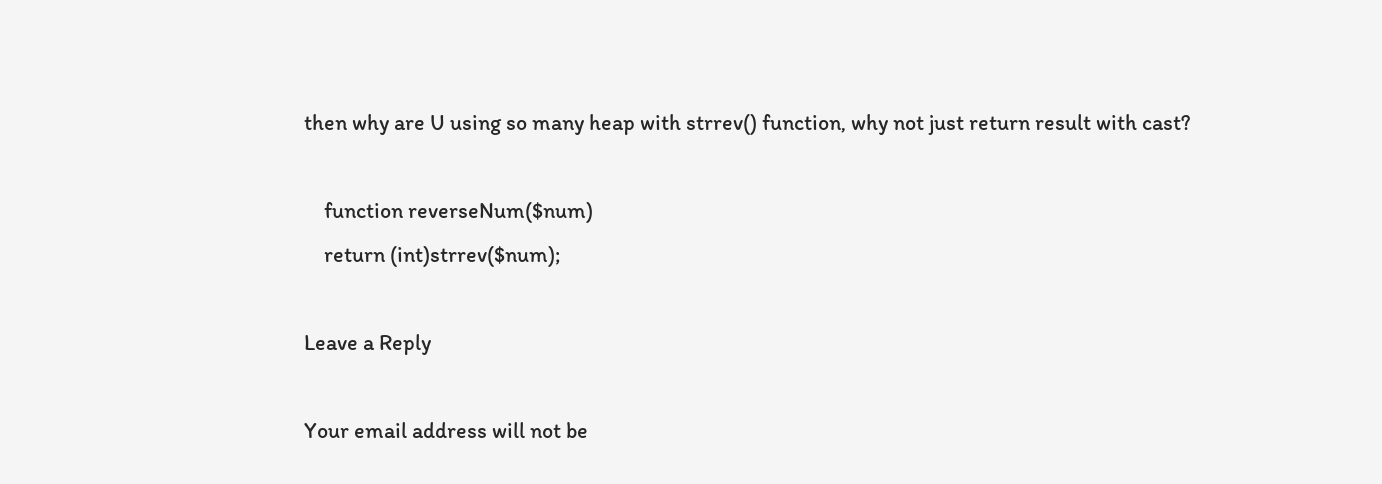then why are U using so many heap with strrev() function, why not just return result with cast?

    function reverseNum($num)
    return (int)strrev($num);

Leave a Reply

Your email address will not be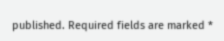published. Required fields are marked *